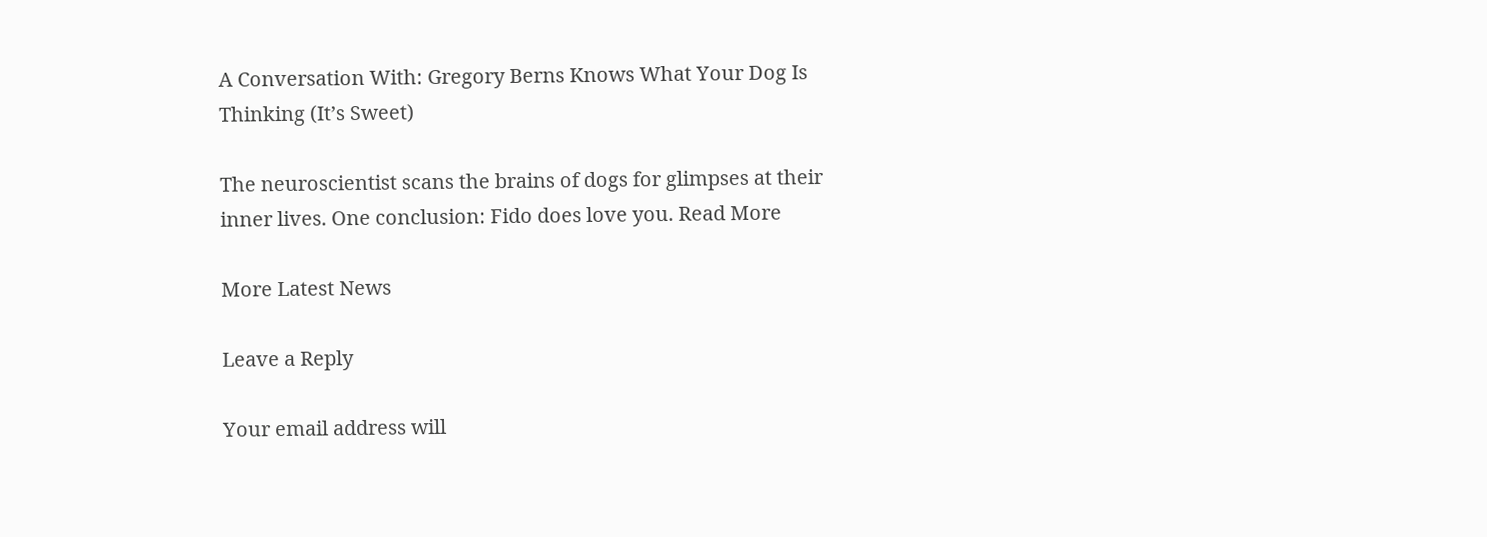A Conversation With: Gregory Berns Knows What Your Dog Is Thinking (It’s Sweet)

The neuroscientist scans the brains of dogs for glimpses at their inner lives. One conclusion: Fido does love you. Read More

More Latest News

Leave a Reply

Your email address will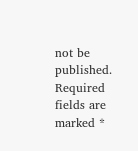not be published. Required fields are marked *